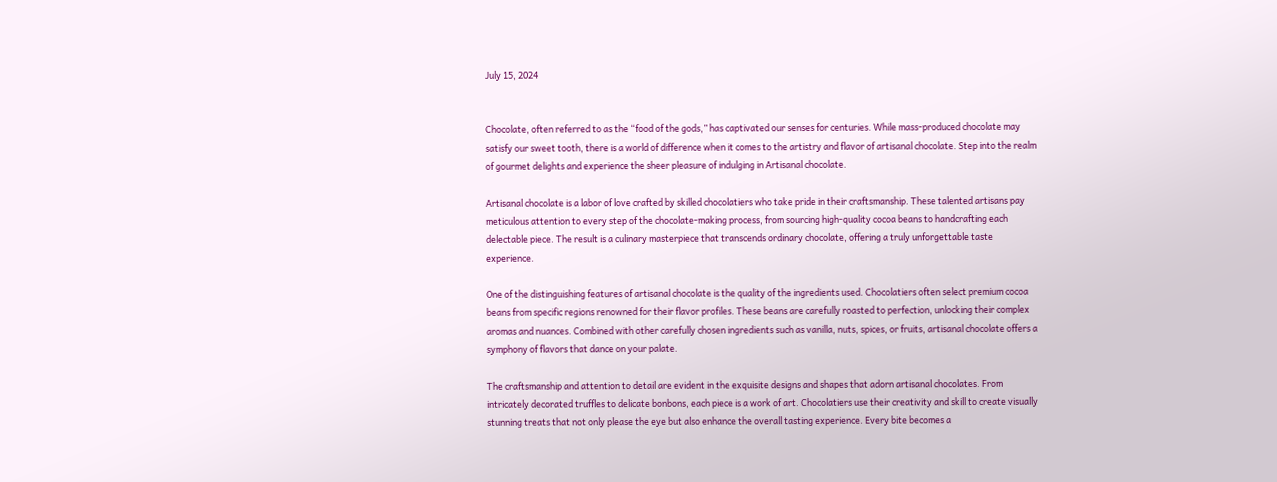July 15, 2024


Chocolate, often referred to as the “food of the gods,” has captivated our senses for centuries. While mass-produced chocolate may satisfy our sweet tooth, there is a world of difference when it comes to the artistry and flavor of artisanal chocolate. Step into the realm of gourmet delights and experience the sheer pleasure of indulging in Artisanal chocolate.

Artisanal chocolate is a labor of love crafted by skilled chocolatiers who take pride in their craftsmanship. These talented artisans pay meticulous attention to every step of the chocolate-making process, from sourcing high-quality cocoa beans to handcrafting each delectable piece. The result is a culinary masterpiece that transcends ordinary chocolate, offering a truly unforgettable taste experience.

One of the distinguishing features of artisanal chocolate is the quality of the ingredients used. Chocolatiers often select premium cocoa beans from specific regions renowned for their flavor profiles. These beans are carefully roasted to perfection, unlocking their complex aromas and nuances. Combined with other carefully chosen ingredients such as vanilla, nuts, spices, or fruits, artisanal chocolate offers a symphony of flavors that dance on your palate.

The craftsmanship and attention to detail are evident in the exquisite designs and shapes that adorn artisanal chocolates. From intricately decorated truffles to delicate bonbons, each piece is a work of art. Chocolatiers use their creativity and skill to create visually stunning treats that not only please the eye but also enhance the overall tasting experience. Every bite becomes a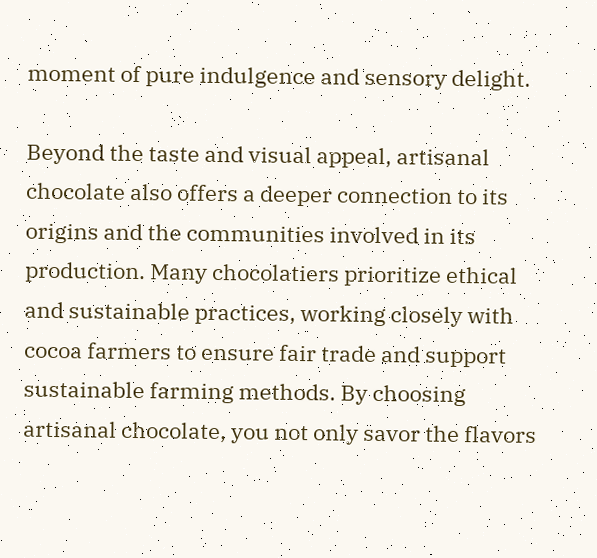moment of pure indulgence and sensory delight.

Beyond the taste and visual appeal, artisanal chocolate also offers a deeper connection to its origins and the communities involved in its production. Many chocolatiers prioritize ethical and sustainable practices, working closely with cocoa farmers to ensure fair trade and support sustainable farming methods. By choosing artisanal chocolate, you not only savor the flavors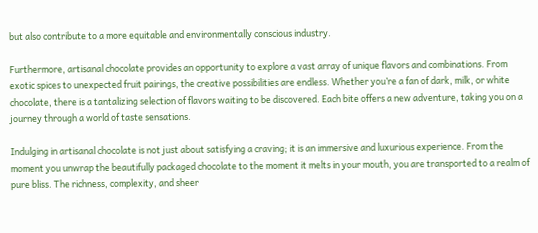but also contribute to a more equitable and environmentally conscious industry.

Furthermore, artisanal chocolate provides an opportunity to explore a vast array of unique flavors and combinations. From exotic spices to unexpected fruit pairings, the creative possibilities are endless. Whether you’re a fan of dark, milk, or white chocolate, there is a tantalizing selection of flavors waiting to be discovered. Each bite offers a new adventure, taking you on a journey through a world of taste sensations.

Indulging in artisanal chocolate is not just about satisfying a craving; it is an immersive and luxurious experience. From the moment you unwrap the beautifully packaged chocolate to the moment it melts in your mouth, you are transported to a realm of pure bliss. The richness, complexity, and sheer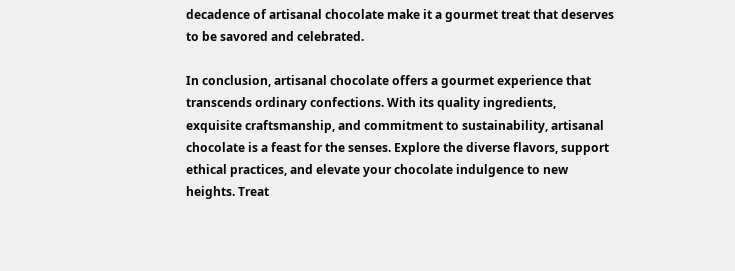decadence of artisanal chocolate make it a gourmet treat that deserves to be savored and celebrated.

In conclusion, artisanal chocolate offers a gourmet experience that transcends ordinary confections. With its quality ingredients, exquisite craftsmanship, and commitment to sustainability, artisanal chocolate is a feast for the senses. Explore the diverse flavors, support ethical practices, and elevate your chocolate indulgence to new heights. Treat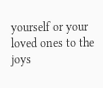yourself or your loved ones to the joys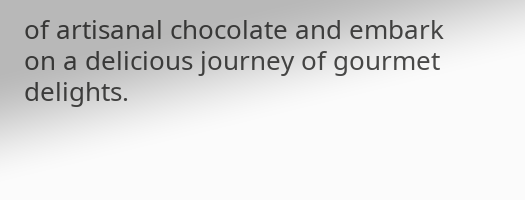of artisanal chocolate and embark on a delicious journey of gourmet delights.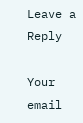Leave a Reply

Your email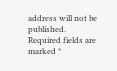address will not be published. Required fields are marked *